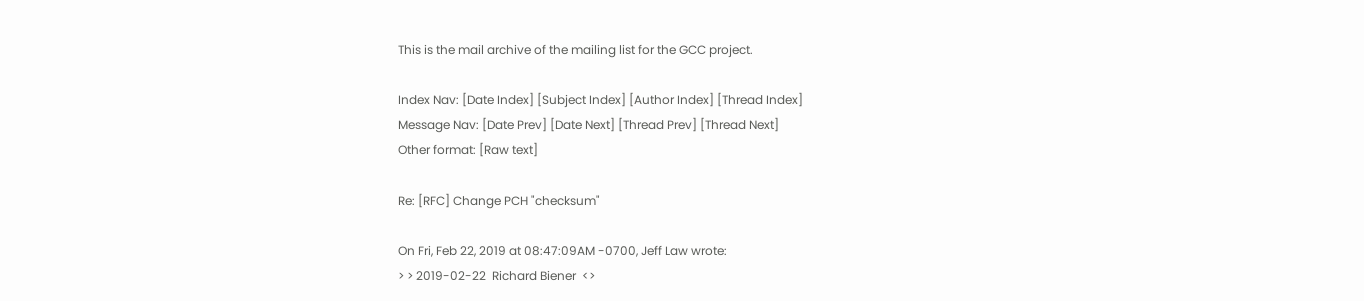This is the mail archive of the mailing list for the GCC project.

Index Nav: [Date Index] [Subject Index] [Author Index] [Thread Index]
Message Nav: [Date Prev] [Date Next] [Thread Prev] [Thread Next]
Other format: [Raw text]

Re: [RFC] Change PCH "checksum"

On Fri, Feb 22, 2019 at 08:47:09AM -0700, Jeff Law wrote:
> > 2019-02-22  Richard Biener  <>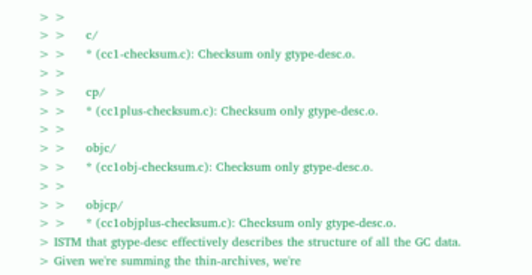> >
> >     c/
> >     * (cc1-checksum.c): Checksum only gtype-desc.o.
> >
> >     cp/
> >     * (cc1plus-checksum.c): Checksum only gtype-desc.o.
> >
> >     objc/
> >     * (cc1obj-checksum.c): Checksum only gtype-desc.o.
> >
> >     objcp/
> >     * (cc1objplus-checksum.c): Checksum only gtype-desc.o.
> ISTM that gtype-desc effectively describes the structure of all the GC data.
> Given we're summing the thin-archives, we're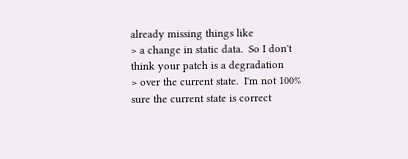already missing things like
> a change in static data.  So I don't think your patch is a degradation
> over the current state.  I'm not 100% sure the current state is correct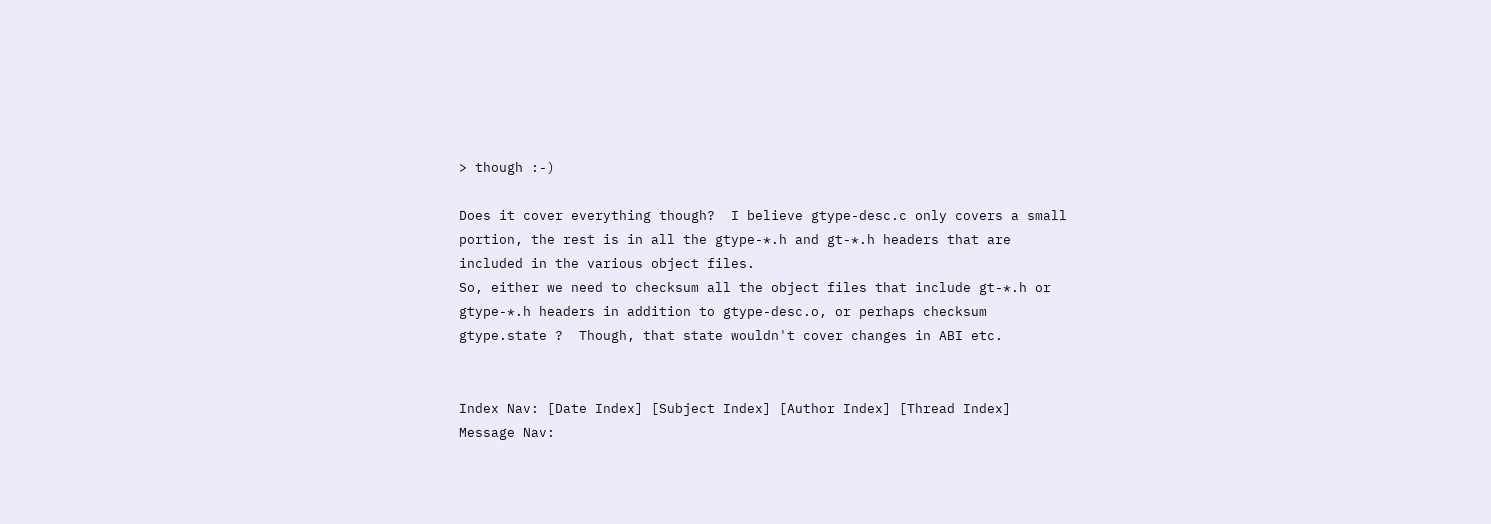> though :-)

Does it cover everything though?  I believe gtype-desc.c only covers a small
portion, the rest is in all the gtype-*.h and gt-*.h headers that are
included in the various object files.
So, either we need to checksum all the object files that include gt-*.h or
gtype-*.h headers in addition to gtype-desc.o, or perhaps checksum
gtype.state ?  Though, that state wouldn't cover changes in ABI etc.


Index Nav: [Date Index] [Subject Index] [Author Index] [Thread Index]
Message Nav: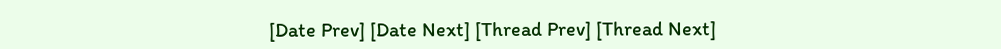[Date Prev] [Date Next] [Thread Prev] [Thread Next]